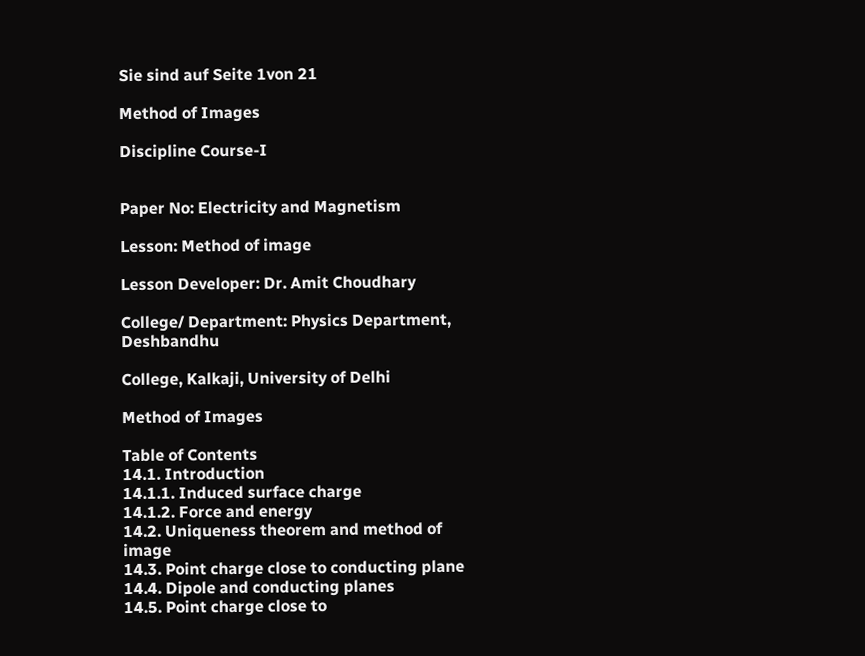Sie sind auf Seite 1von 21

Method of Images

Discipline Course-I


Paper No: Electricity and Magnetism

Lesson: Method of image

Lesson Developer: Dr. Amit Choudhary

College/ Department: Physics Department, Deshbandhu

College, Kalkaji, University of Delhi

Method of Images

Table of Contents
14.1. Introduction
14.1.1. Induced surface charge
14.1.2. Force and energy
14.2. Uniqueness theorem and method of image
14.3. Point charge close to conducting plane
14.4. Dipole and conducting planes
14.5. Point charge close to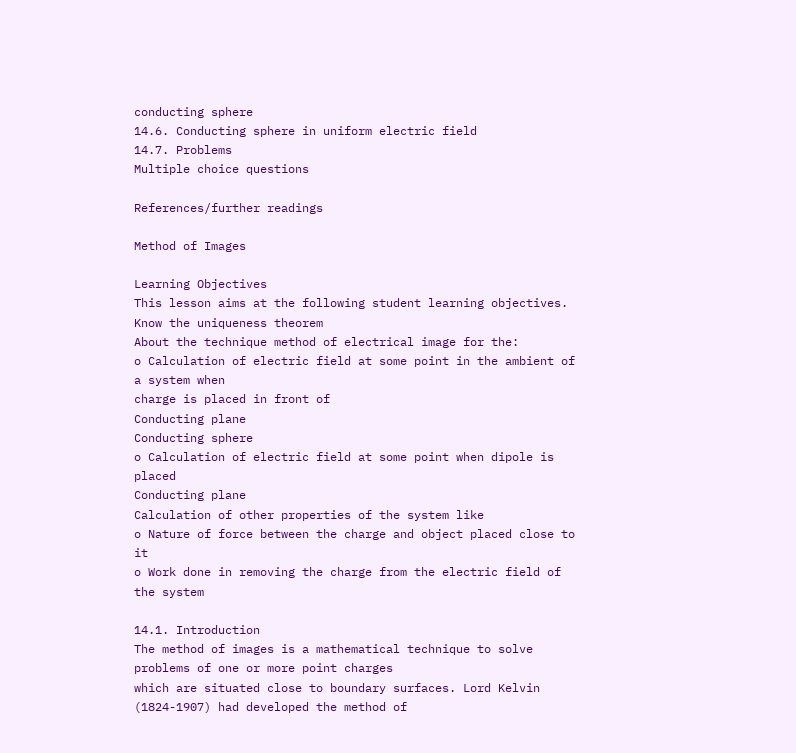conducting sphere
14.6. Conducting sphere in uniform electric field
14.7. Problems
Multiple choice questions

References/further readings

Method of Images

Learning Objectives
This lesson aims at the following student learning objectives.
Know the uniqueness theorem
About the technique method of electrical image for the:
o Calculation of electric field at some point in the ambient of a system when
charge is placed in front of
Conducting plane
Conducting sphere
o Calculation of electric field at some point when dipole is placed
Conducting plane
Calculation of other properties of the system like
o Nature of force between the charge and object placed close to it
o Work done in removing the charge from the electric field of the system

14.1. Introduction
The method of images is a mathematical technique to solve problems of one or more point charges
which are situated close to boundary surfaces. Lord Kelvin (1824-1907) had developed the method of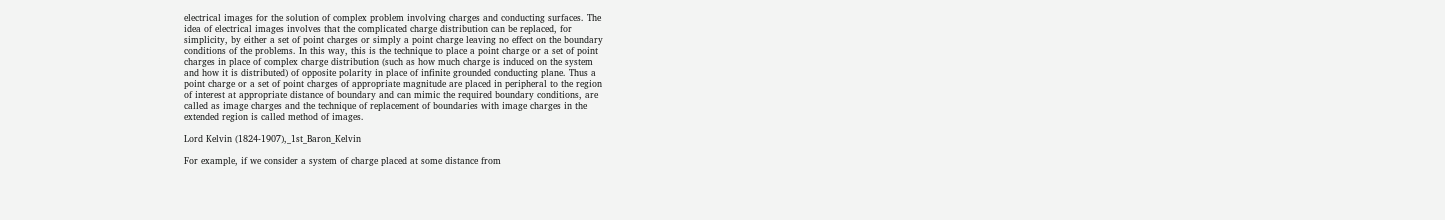electrical images for the solution of complex problem involving charges and conducting surfaces. The
idea of electrical images involves that the complicated charge distribution can be replaced, for
simplicity, by either a set of point charges or simply a point charge leaving no effect on the boundary
conditions of the problems. In this way, this is the technique to place a point charge or a set of point
charges in place of complex charge distribution (such as how much charge is induced on the system
and how it is distributed) of opposite polarity in place of infinite grounded conducting plane. Thus a
point charge or a set of point charges of appropriate magnitude are placed in peripheral to the region
of interest at appropriate distance of boundary and can mimic the required boundary conditions, are
called as image charges and the technique of replacement of boundaries with image charges in the
extended region is called method of images.

Lord Kelvin (1824-1907),_1st_Baron_Kelvin

For example, if we consider a system of charge placed at some distance from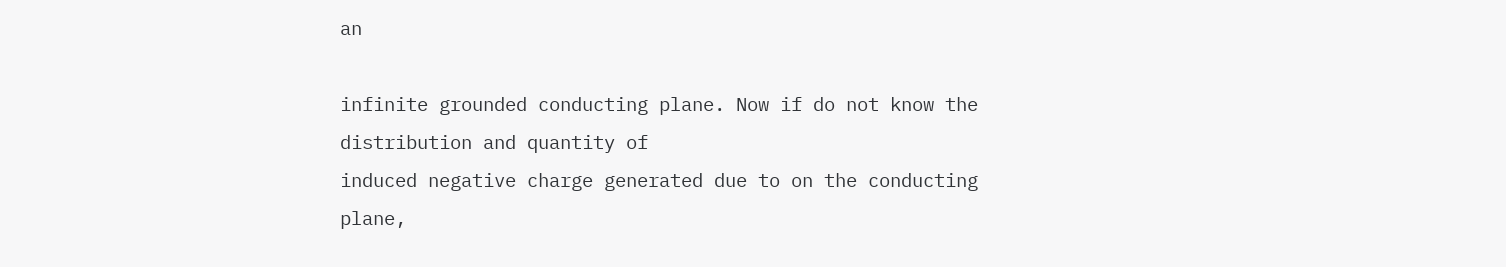an

infinite grounded conducting plane. Now if do not know the distribution and quantity of
induced negative charge generated due to on the conducting plane,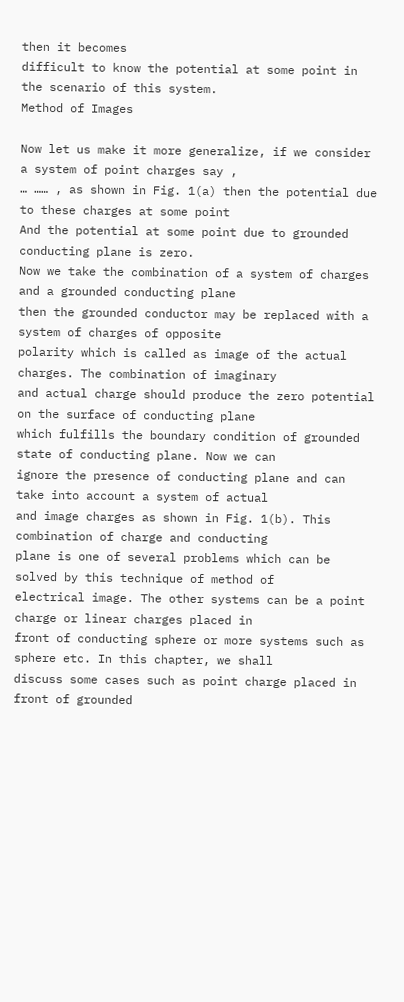then it becomes
difficult to know the potential at some point in the scenario of this system.
Method of Images

Now let us make it more generalize, if we consider a system of point charges say ,
… …… , as shown in Fig. 1(a) then the potential due to these charges at some point
And the potential at some point due to grounded conducting plane is zero.
Now we take the combination of a system of charges and a grounded conducting plane
then the grounded conductor may be replaced with a system of charges of opposite
polarity which is called as image of the actual charges. The combination of imaginary
and actual charge should produce the zero potential on the surface of conducting plane
which fulfills the boundary condition of grounded state of conducting plane. Now we can
ignore the presence of conducting plane and can take into account a system of actual
and image charges as shown in Fig. 1(b). This combination of charge and conducting
plane is one of several problems which can be solved by this technique of method of
electrical image. The other systems can be a point charge or linear charges placed in
front of conducting sphere or more systems such as sphere etc. In this chapter, we shall
discuss some cases such as point charge placed in front of grounded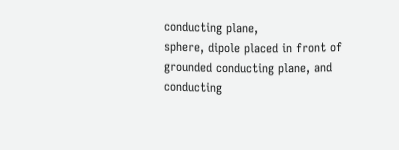conducting plane,
sphere, dipole placed in front of grounded conducting plane, and conducting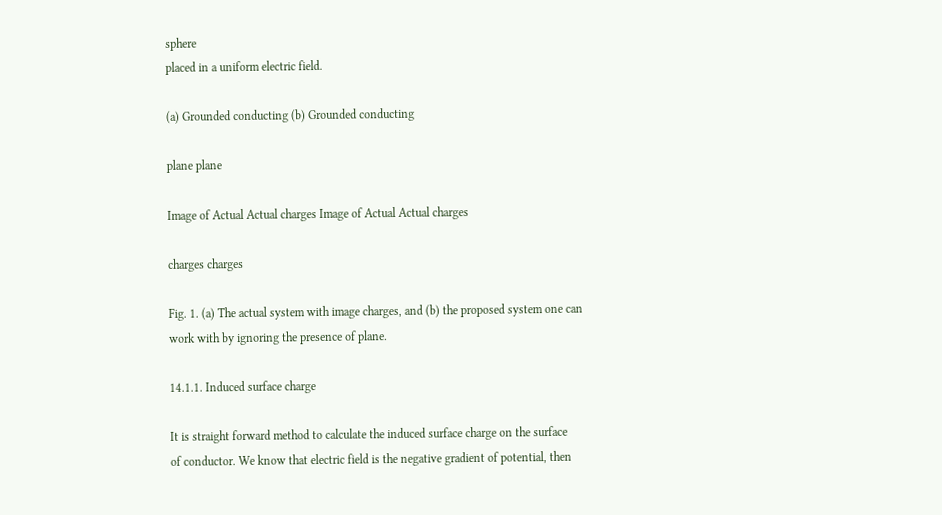sphere
placed in a uniform electric field.

(a) Grounded conducting (b) Grounded conducting

plane plane

Image of Actual Actual charges Image of Actual Actual charges

charges charges

Fig. 1. (a) The actual system with image charges, and (b) the proposed system one can
work with by ignoring the presence of plane.

14.1.1. Induced surface charge

It is straight forward method to calculate the induced surface charge on the surface
of conductor. We know that electric field is the negative gradient of potential, then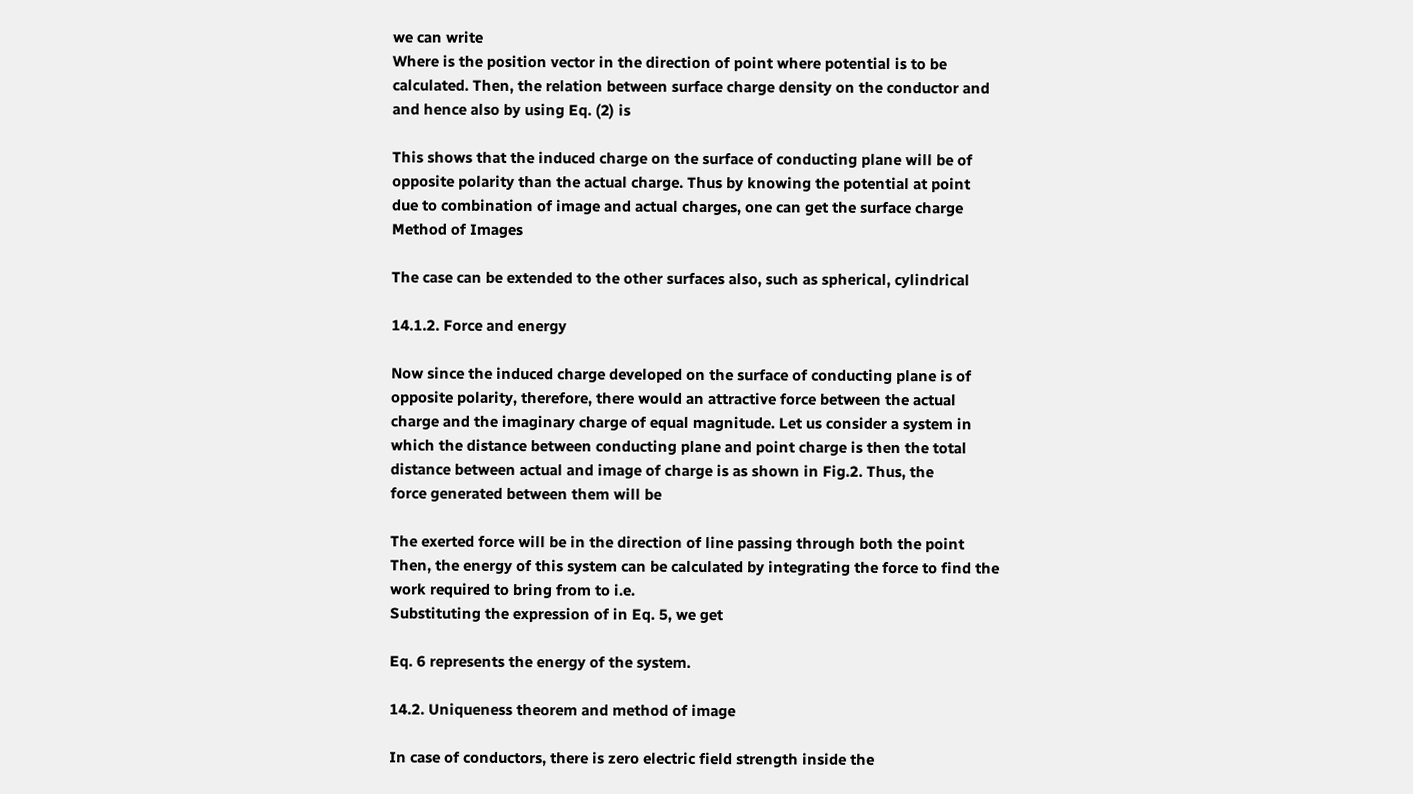we can write
Where is the position vector in the direction of point where potential is to be
calculated. Then, the relation between surface charge density on the conductor and
and hence also by using Eq. (2) is

This shows that the induced charge on the surface of conducting plane will be of
opposite polarity than the actual charge. Thus by knowing the potential at point
due to combination of image and actual charges, one can get the surface charge
Method of Images

The case can be extended to the other surfaces also, such as spherical, cylindrical

14.1.2. Force and energy

Now since the induced charge developed on the surface of conducting plane is of
opposite polarity, therefore, there would an attractive force between the actual
charge and the imaginary charge of equal magnitude. Let us consider a system in
which the distance between conducting plane and point charge is then the total
distance between actual and image of charge is as shown in Fig.2. Thus, the
force generated between them will be

The exerted force will be in the direction of line passing through both the point
Then, the energy of this system can be calculated by integrating the force to find the
work required to bring from to i.e.
Substituting the expression of in Eq. 5, we get

Eq. 6 represents the energy of the system.

14.2. Uniqueness theorem and method of image

In case of conductors, there is zero electric field strength inside the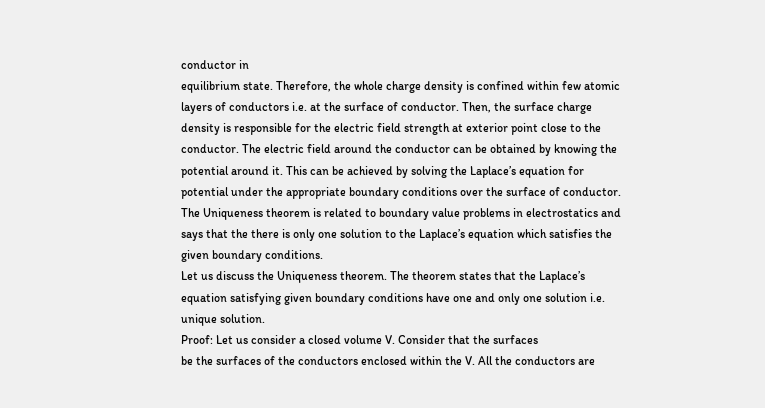conductor in
equilibrium state. Therefore, the whole charge density is confined within few atomic
layers of conductors i.e. at the surface of conductor. Then, the surface charge
density is responsible for the electric field strength at exterior point close to the
conductor. The electric field around the conductor can be obtained by knowing the
potential around it. This can be achieved by solving the Laplace’s equation for
potential under the appropriate boundary conditions over the surface of conductor.
The Uniqueness theorem is related to boundary value problems in electrostatics and
says that the there is only one solution to the Laplace’s equation which satisfies the
given boundary conditions.
Let us discuss the Uniqueness theorem. The theorem states that the Laplace’s
equation satisfying given boundary conditions have one and only one solution i.e.
unique solution.
Proof: Let us consider a closed volume V. Consider that the surfaces
be the surfaces of the conductors enclosed within the V. All the conductors are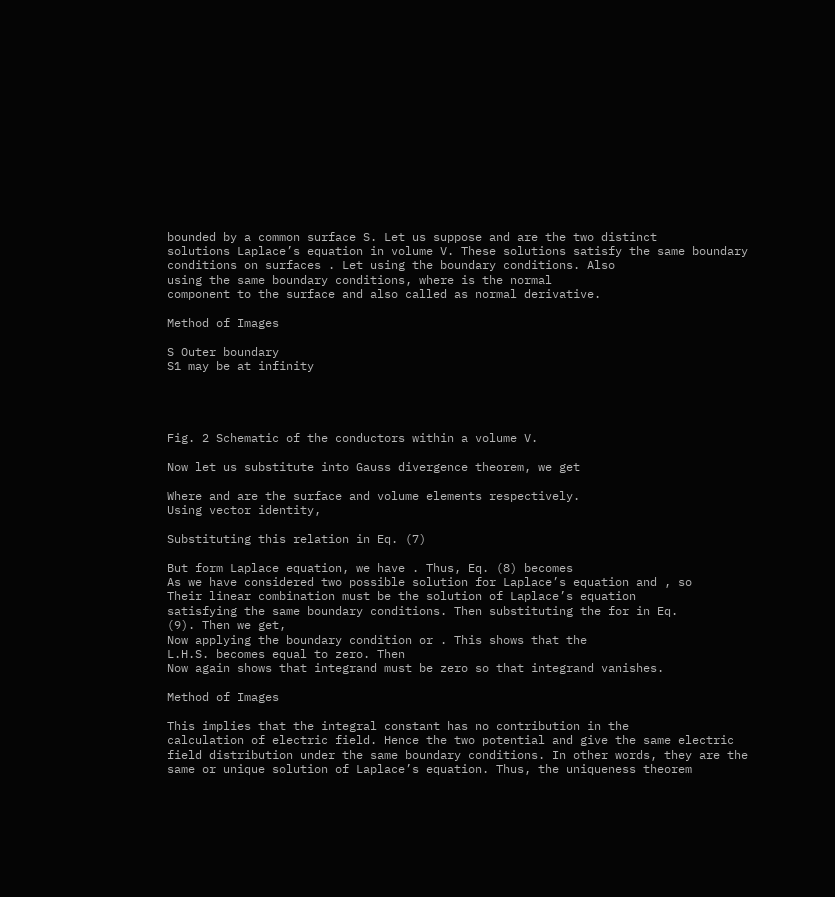bounded by a common surface S. Let us suppose and are the two distinct
solutions Laplace’s equation in volume V. These solutions satisfy the same boundary
conditions on surfaces . Let using the boundary conditions. Also
using the same boundary conditions, where is the normal
component to the surface and also called as normal derivative.

Method of Images

S Outer boundary
S1 may be at infinity




Fig. 2 Schematic of the conductors within a volume V.

Now let us substitute into Gauss divergence theorem, we get

Where and are the surface and volume elements respectively.
Using vector identity,

Substituting this relation in Eq. (7)

But form Laplace equation, we have . Thus, Eq. (8) becomes
As we have considered two possible solution for Laplace’s equation and , so
Their linear combination must be the solution of Laplace’s equation
satisfying the same boundary conditions. Then substituting the for in Eq.
(9). Then we get,
Now applying the boundary condition or . This shows that the
L.H.S. becomes equal to zero. Then
Now again shows that integrand must be zero so that integrand vanishes.

Method of Images

This implies that the integral constant has no contribution in the
calculation of electric field. Hence the two potential and give the same electric
field distribution under the same boundary conditions. In other words, they are the
same or unique solution of Laplace’s equation. Thus, the uniqueness theorem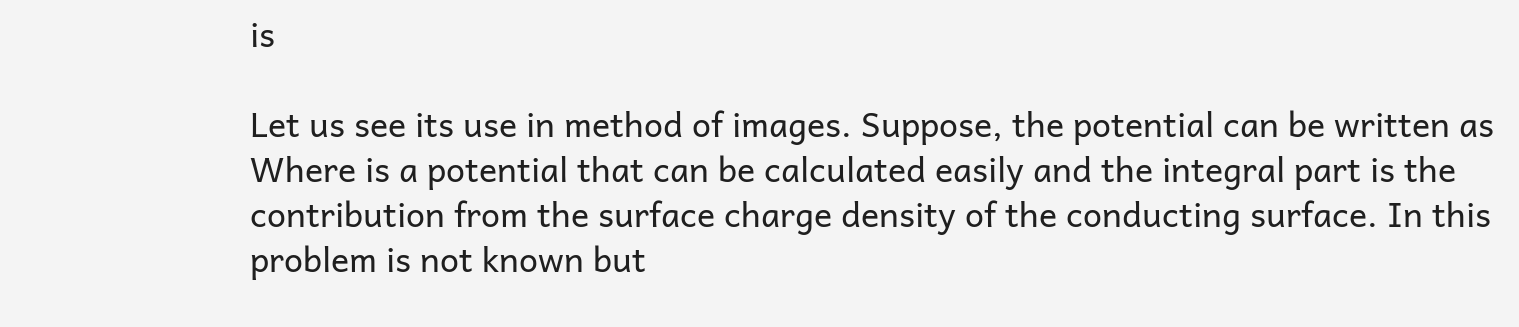is

Let us see its use in method of images. Suppose, the potential can be written as
Where is a potential that can be calculated easily and the integral part is the
contribution from the surface charge density of the conducting surface. In this
problem is not known but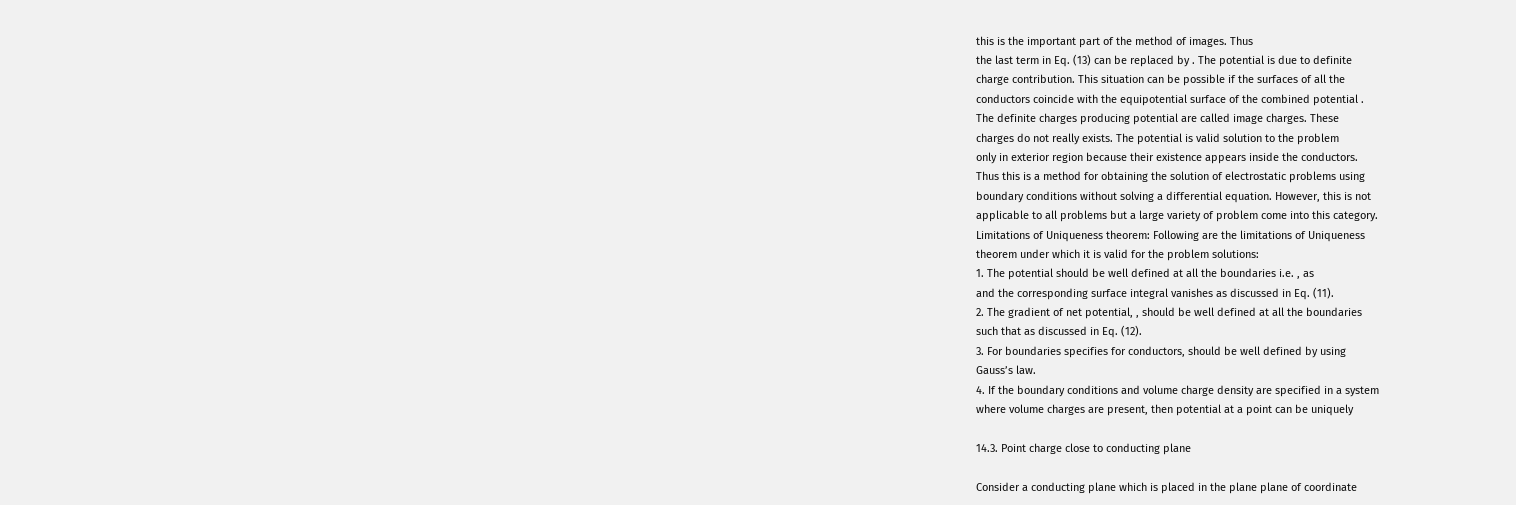this is the important part of the method of images. Thus
the last term in Eq. (13) can be replaced by . The potential is due to definite
charge contribution. This situation can be possible if the surfaces of all the
conductors coincide with the equipotential surface of the combined potential .
The definite charges producing potential are called image charges. These
charges do not really exists. The potential is valid solution to the problem
only in exterior region because their existence appears inside the conductors.
Thus this is a method for obtaining the solution of electrostatic problems using
boundary conditions without solving a differential equation. However, this is not
applicable to all problems but a large variety of problem come into this category.
Limitations of Uniqueness theorem: Following are the limitations of Uniqueness
theorem under which it is valid for the problem solutions:
1. The potential should be well defined at all the boundaries i.e. , as
and the corresponding surface integral vanishes as discussed in Eq. (11).
2. The gradient of net potential, , should be well defined at all the boundaries
such that as discussed in Eq. (12).
3. For boundaries specifies for conductors, should be well defined by using
Gauss’s law.
4. If the boundary conditions and volume charge density are specified in a system
where volume charges are present, then potential at a point can be uniquely

14.3. Point charge close to conducting plane

Consider a conducting plane which is placed in the plane plane of coordinate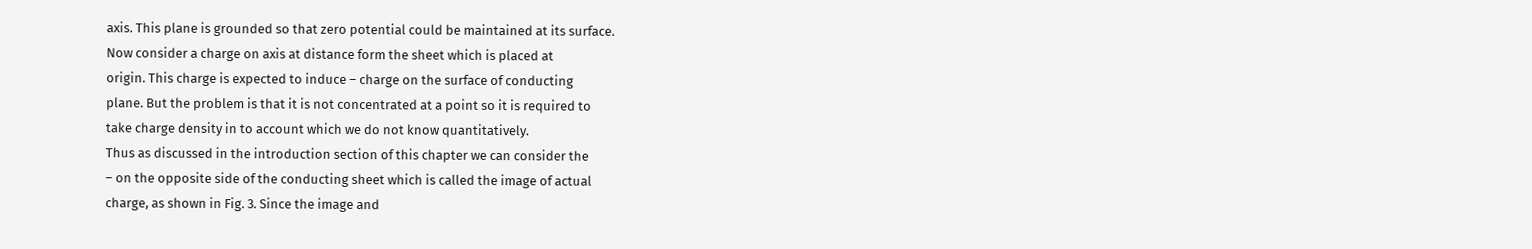axis. This plane is grounded so that zero potential could be maintained at its surface.
Now consider a charge on axis at distance form the sheet which is placed at
origin. This charge is expected to induce – charge on the surface of conducting
plane. But the problem is that it is not concentrated at a point so it is required to
take charge density in to account which we do not know quantitatively.
Thus as discussed in the introduction section of this chapter we can consider the
– on the opposite side of the conducting sheet which is called the image of actual
charge, as shown in Fig. 3. Since the image and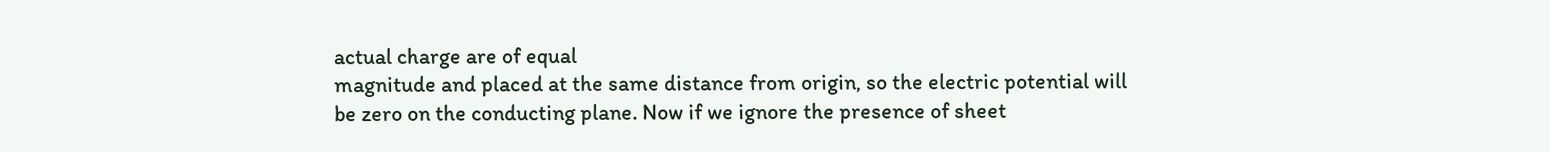actual charge are of equal
magnitude and placed at the same distance from origin, so the electric potential will
be zero on the conducting plane. Now if we ignore the presence of sheet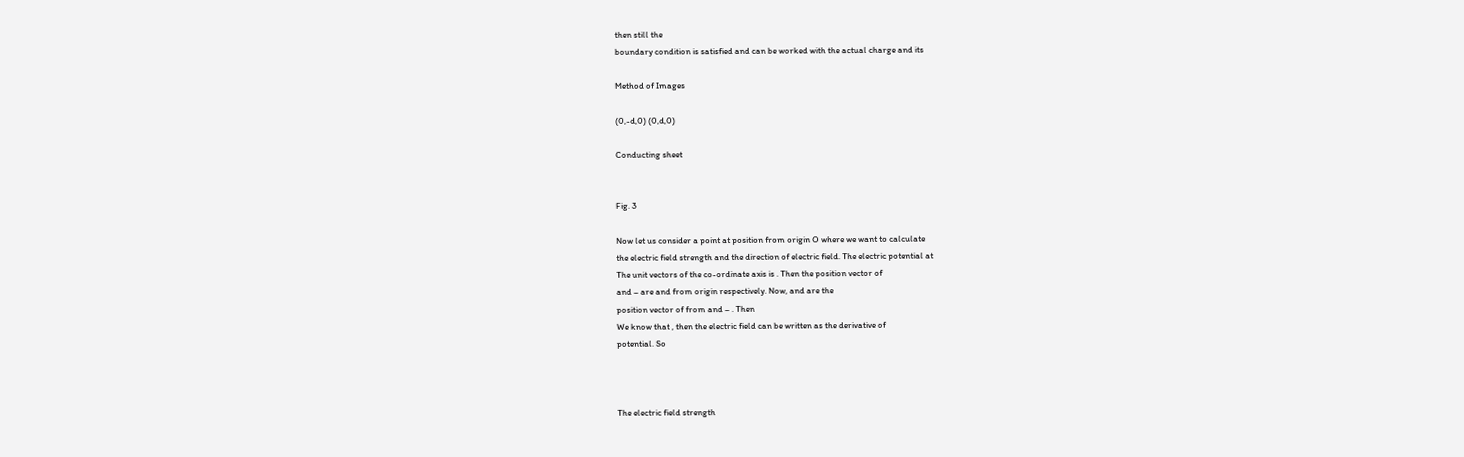then still the
boundary condition is satisfied and can be worked with the actual charge and its

Method of Images

(0,-d,0) (0,d,0)

Conducting sheet


Fig. 3

Now let us consider a point at position from origin O where we want to calculate
the electric field strength and the direction of electric field. The electric potential at
The unit vectors of the co-ordinate axis is . Then the position vector of
and – are and from origin respectively. Now, and are the
position vector of from and – . Then
We know that , then the electric field can be written as the derivative of
potential. So



The electric field strength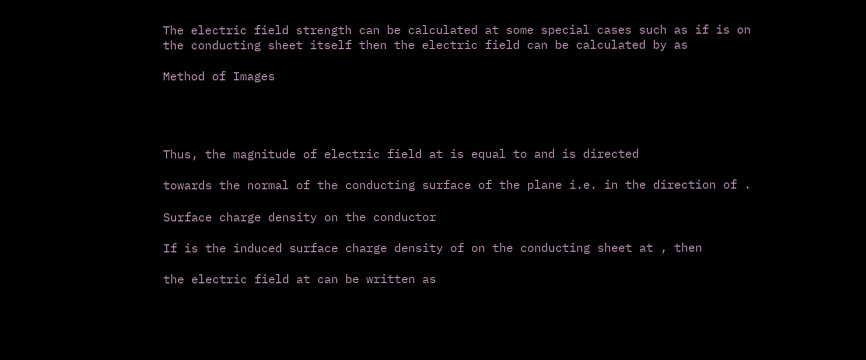The electric field strength can be calculated at some special cases such as if is on
the conducting sheet itself then the electric field can be calculated by as

Method of Images




Thus, the magnitude of electric field at is equal to and is directed

towards the normal of the conducting surface of the plane i.e. in the direction of .

Surface charge density on the conductor

If is the induced surface charge density of on the conducting sheet at , then

the electric field at can be written as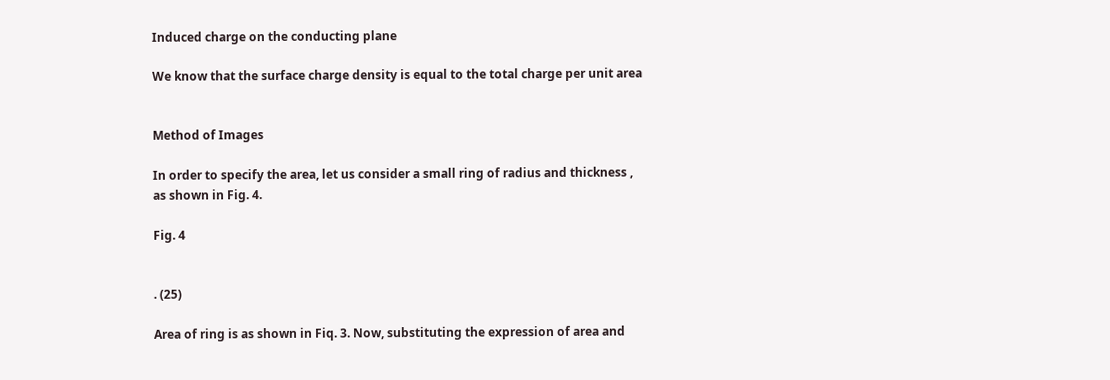Induced charge on the conducting plane

We know that the surface charge density is equal to the total charge per unit area


Method of Images

In order to specify the area, let us consider a small ring of radius and thickness ,
as shown in Fig. 4.

Fig. 4


. (25)

Area of ring is as shown in Fiq. 3. Now, substituting the expression of area and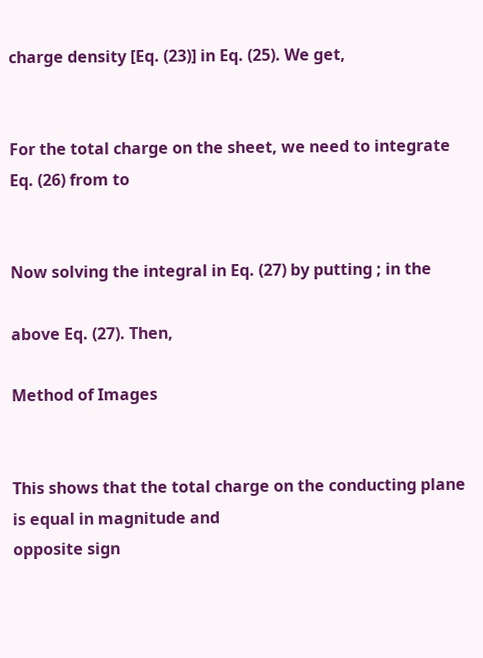charge density [Eq. (23)] in Eq. (25). We get,


For the total charge on the sheet, we need to integrate Eq. (26) from to


Now solving the integral in Eq. (27) by putting ; in the

above Eq. (27). Then,

Method of Images


This shows that the total charge on the conducting plane is equal in magnitude and
opposite sign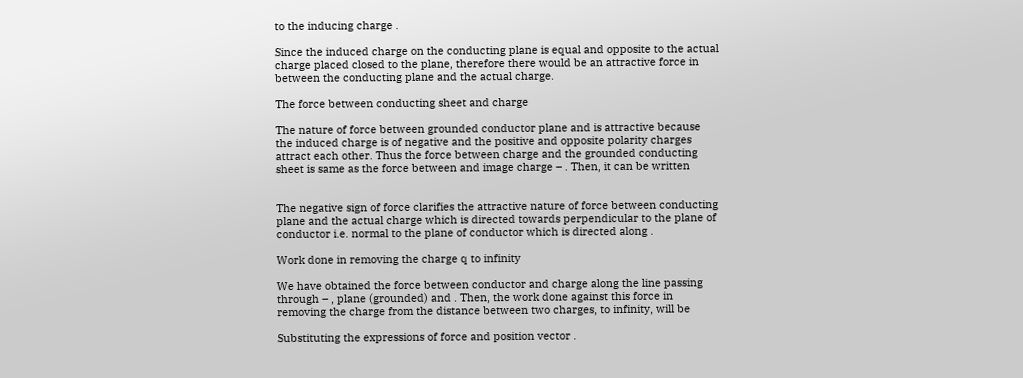to the inducing charge .

Since the induced charge on the conducting plane is equal and opposite to the actual
charge placed closed to the plane, therefore there would be an attractive force in
between the conducting plane and the actual charge.

The force between conducting sheet and charge

The nature of force between grounded conductor plane and is attractive because
the induced charge is of negative and the positive and opposite polarity charges
attract each other. Thus the force between charge and the grounded conducting
sheet is same as the force between and image charge – . Then, it can be written


The negative sign of force clarifies the attractive nature of force between conducting
plane and the actual charge which is directed towards perpendicular to the plane of
conductor i.e. normal to the plane of conductor which is directed along .

Work done in removing the charge q to infinity

We have obtained the force between conductor and charge along the line passing
through – , plane (grounded) and . Then, the work done against this force in
removing the charge from the distance between two charges, to infinity, will be

Substituting the expressions of force and position vector .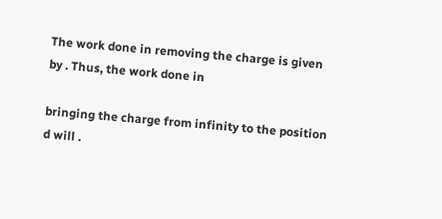The work done in removing the charge is given by . Thus, the work done in

bringing the charge from infinity to the position d will .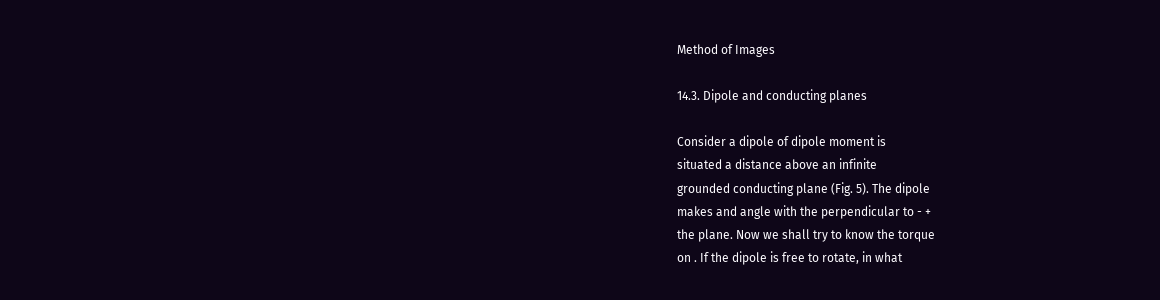Method of Images

14.3. Dipole and conducting planes

Consider a dipole of dipole moment is
situated a distance above an infinite
grounded conducting plane (Fig. 5). The dipole
makes and angle with the perpendicular to - +
the plane. Now we shall try to know the torque
on . If the dipole is free to rotate, in what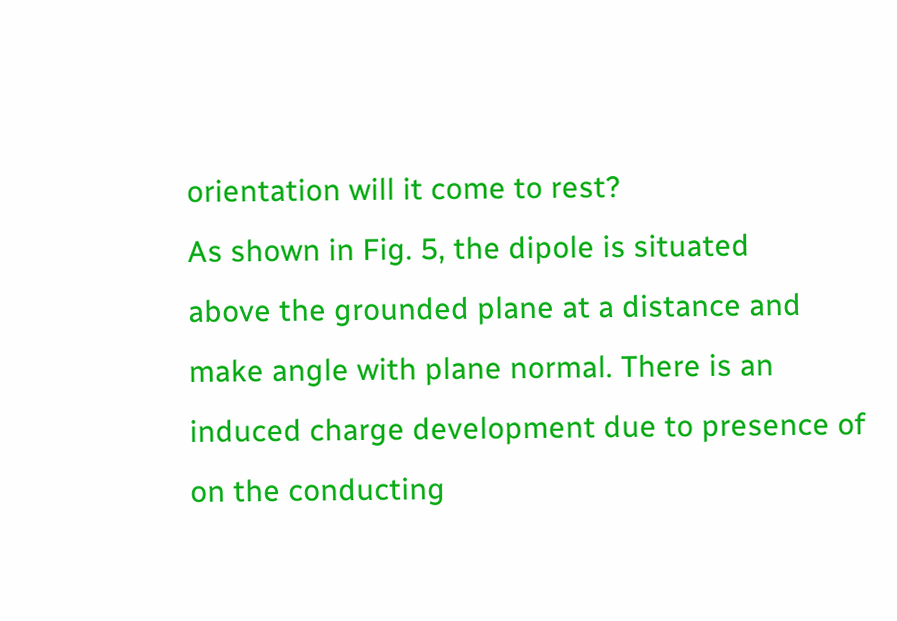orientation will it come to rest?
As shown in Fig. 5, the dipole is situated
above the grounded plane at a distance and
make angle with plane normal. There is an
induced charge development due to presence of
on the conducting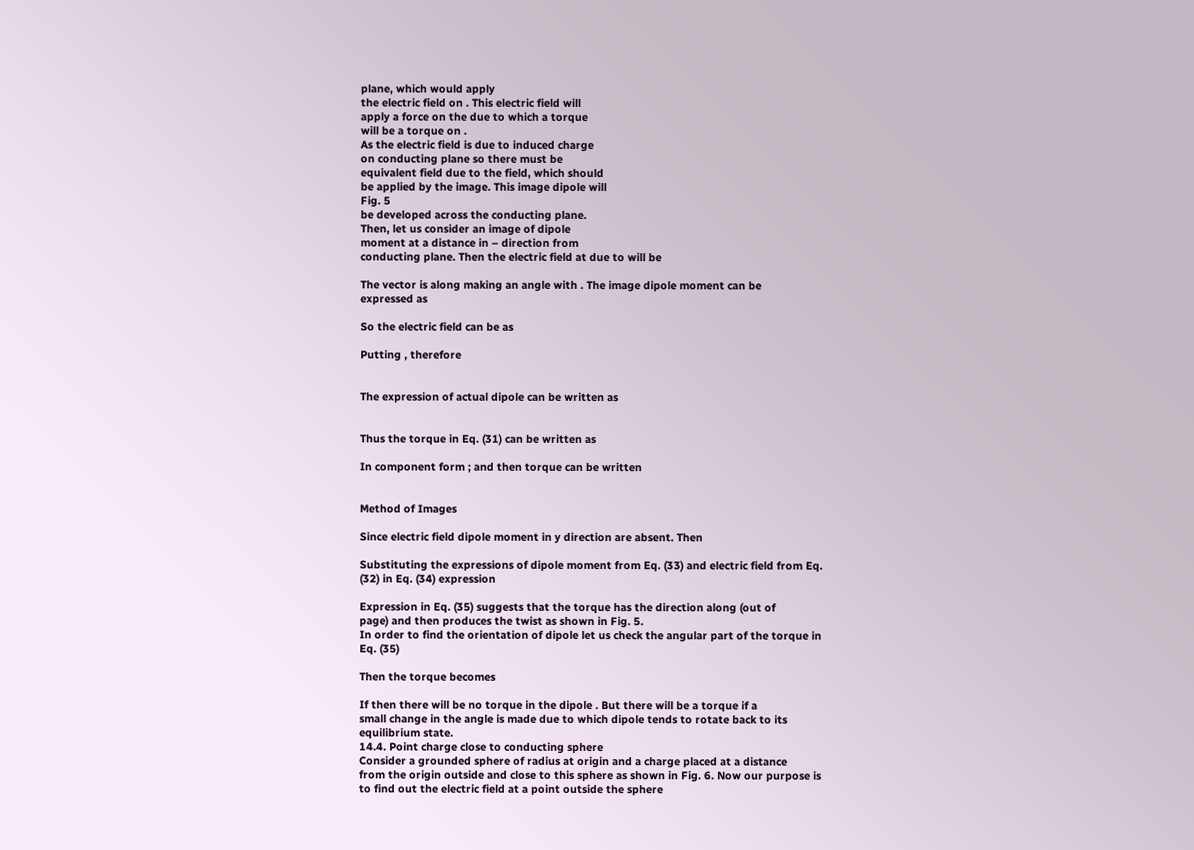plane, which would apply
the electric field on . This electric field will
apply a force on the due to which a torque
will be a torque on .
As the electric field is due to induced charge
on conducting plane so there must be
equivalent field due to the field, which should
be applied by the image. This image dipole will
Fig. 5
be developed across the conducting plane.
Then, let us consider an image of dipole
moment at a distance in – direction from
conducting plane. Then the electric field at due to will be

The vector is along making an angle with . The image dipole moment can be
expressed as

So the electric field can be as

Putting , therefore


The expression of actual dipole can be written as


Thus the torque in Eq. (31) can be written as

In component form ; and then torque can be written


Method of Images

Since electric field dipole moment in y direction are absent. Then

Substituting the expressions of dipole moment from Eq. (33) and electric field from Eq.
(32) in Eq. (34) expression

Expression in Eq. (35) suggests that the torque has the direction along (out of
page) and then produces the twist as shown in Fig. 5.
In order to find the orientation of dipole let us check the angular part of the torque in
Eq. (35)

Then the torque becomes

If then there will be no torque in the dipole . But there will be a torque if a
small change in the angle is made due to which dipole tends to rotate back to its
equilibrium state.
14.4. Point charge close to conducting sphere
Consider a grounded sphere of radius at origin and a charge placed at a distance
from the origin outside and close to this sphere as shown in Fig. 6. Now our purpose is
to find out the electric field at a point outside the sphere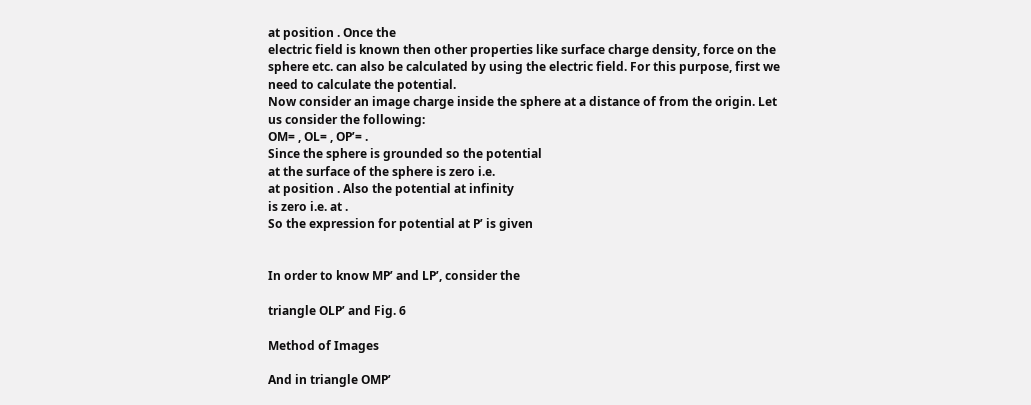at position . Once the
electric field is known then other properties like surface charge density, force on the
sphere etc. can also be calculated by using the electric field. For this purpose, first we
need to calculate the potential.
Now consider an image charge inside the sphere at a distance of from the origin. Let
us consider the following:
OM= , OL= , OP’= .
Since the sphere is grounded so the potential
at the surface of the sphere is zero i.e.
at position . Also the potential at infinity
is zero i.e. at .
So the expression for potential at P’ is given


In order to know MP’ and LP’, consider the

triangle OLP’ and Fig. 6

Method of Images

And in triangle OMP’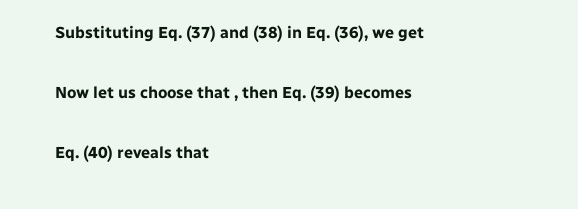Substituting Eq. (37) and (38) in Eq. (36), we get


Now let us choose that , then Eq. (39) becomes


Eq. (40) reveals that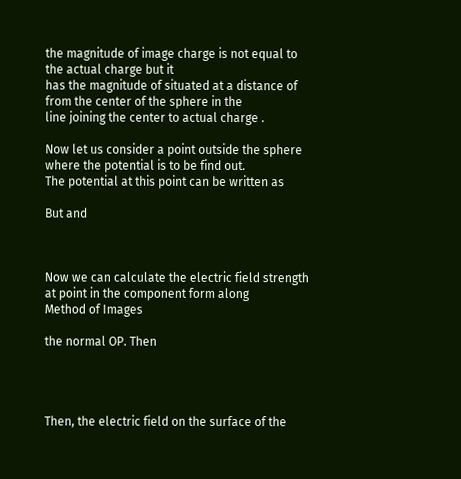the magnitude of image charge is not equal to the actual charge but it
has the magnitude of situated at a distance of from the center of the sphere in the
line joining the center to actual charge .

Now let us consider a point outside the sphere where the potential is to be find out.
The potential at this point can be written as

But and



Now we can calculate the electric field strength at point in the component form along
Method of Images

the normal OP. Then




Then, the electric field on the surface of the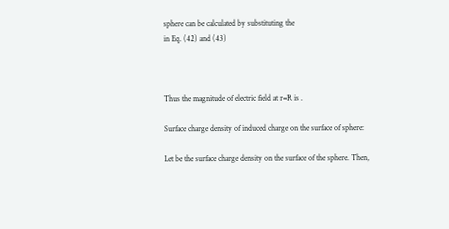sphere can be calculated by substituting the
in Eq. (42) and (43)



Thus the magnitude of electric field at r=R is .

Surface charge density of induced charge on the surface of sphere:

Let be the surface charge density on the surface of the sphere. Then,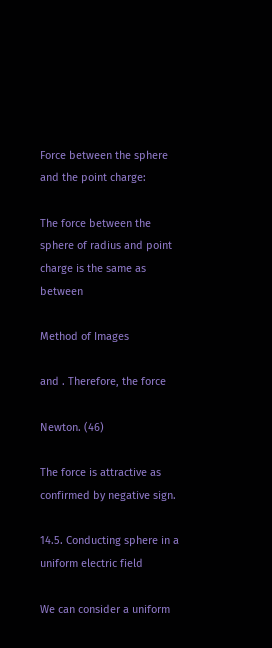Force between the sphere and the point charge:

The force between the sphere of radius and point charge is the same as between

Method of Images

and . Therefore, the force

Newton. (46)

The force is attractive as confirmed by negative sign.

14.5. Conducting sphere in a uniform electric field

We can consider a uniform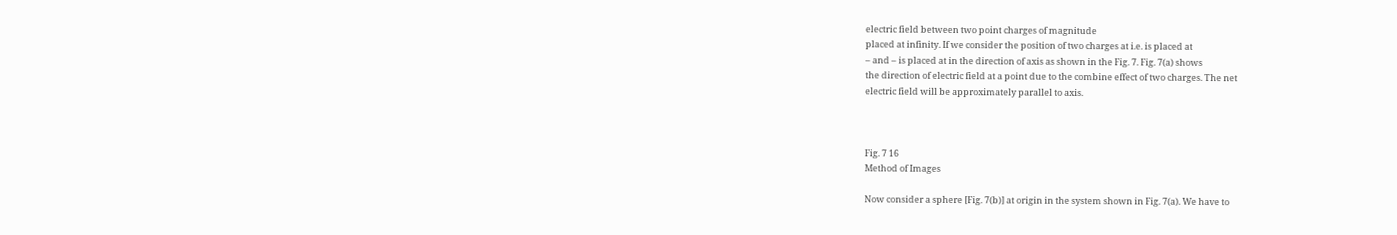electric field between two point charges of magnitude
placed at infinity. If we consider the position of two charges at i.e. is placed at
– and – is placed at in the direction of axis as shown in the Fig. 7. Fig. 7(a) shows
the direction of electric field at a point due to the combine effect of two charges. The net
electric field will be approximately parallel to axis.



Fig. 7 16
Method of Images

Now consider a sphere [Fig. 7(b)] at origin in the system shown in Fig. 7(a). We have to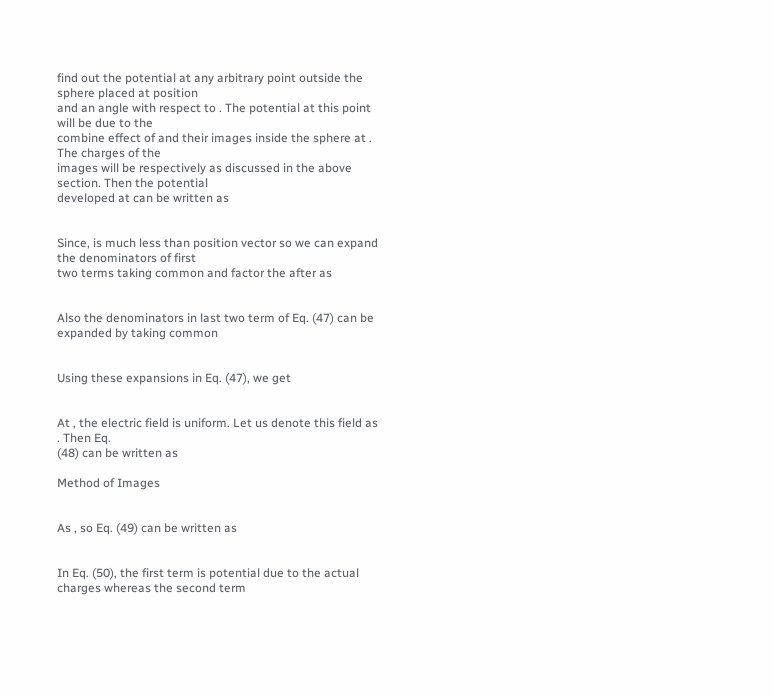find out the potential at any arbitrary point outside the sphere placed at position
and an angle with respect to . The potential at this point will be due to the
combine effect of and their images inside the sphere at . The charges of the
images will be respectively as discussed in the above section. Then the potential
developed at can be written as


Since, is much less than position vector so we can expand the denominators of first
two terms taking common and factor the after as


Also the denominators in last two term of Eq. (47) can be expanded by taking common


Using these expansions in Eq. (47), we get


At , the electric field is uniform. Let us denote this field as . Then Eq.
(48) can be written as

Method of Images


As , so Eq. (49) can be written as


In Eq. (50), the first term is potential due to the actual charges whereas the second term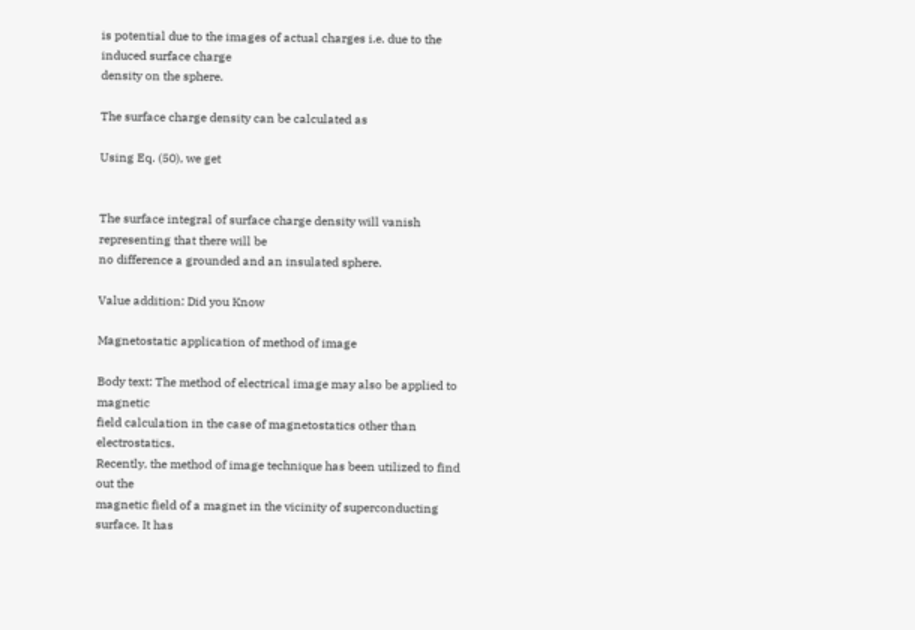is potential due to the images of actual charges i.e. due to the induced surface charge
density on the sphere.

The surface charge density can be calculated as

Using Eq. (50), we get


The surface integral of surface charge density will vanish representing that there will be
no difference a grounded and an insulated sphere.

Value addition: Did you Know

Magnetostatic application of method of image

Body text: The method of electrical image may also be applied to magnetic
field calculation in the case of magnetostatics other than electrostatics.
Recently, the method of image technique has been utilized to find out the
magnetic field of a magnet in the vicinity of superconducting surface. It has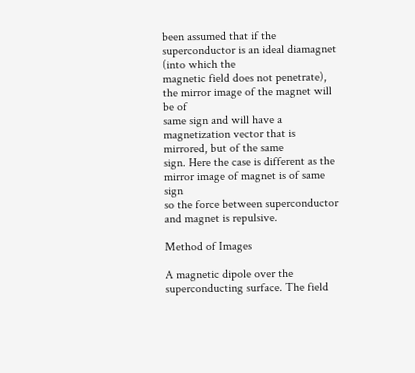been assumed that if the superconductor is an ideal diamagnet (into which the
magnetic field does not penetrate), the mirror image of the magnet will be of
same sign and will have a magnetization vector that is mirrored, but of the same
sign. Here the case is different as the mirror image of magnet is of same sign
so the force between superconductor and magnet is repulsive.

Method of Images

A magnetic dipole over the superconducting surface. The field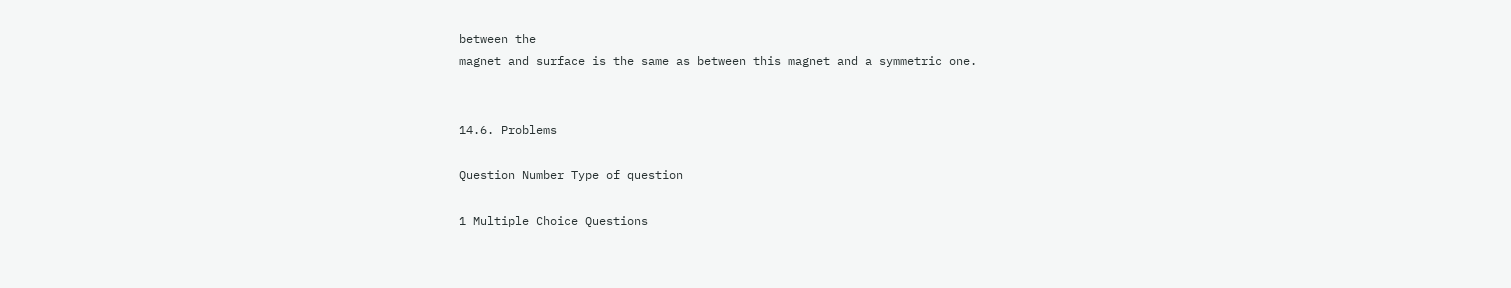between the
magnet and surface is the same as between this magnet and a symmetric one.


14.6. Problems

Question Number Type of question

1 Multiple Choice Questions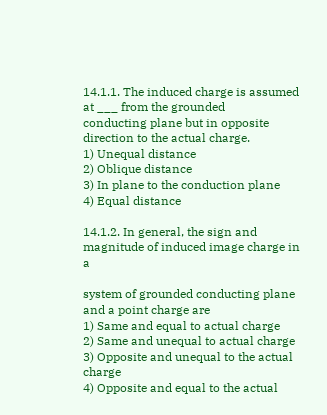14.1.1. The induced charge is assumed at ___ from the grounded
conducting plane but in opposite direction to the actual charge.
1) Unequal distance
2) Oblique distance
3) In plane to the conduction plane
4) Equal distance

14.1.2. In general, the sign and magnitude of induced image charge in a

system of grounded conducting plane and a point charge are
1) Same and equal to actual charge
2) Same and unequal to actual charge
3) Opposite and unequal to the actual charge
4) Opposite and equal to the actual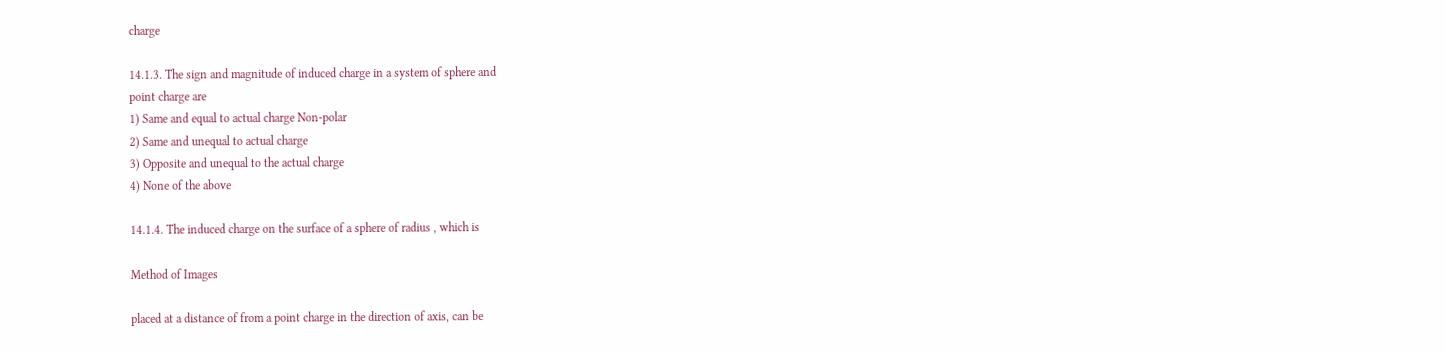charge

14.1.3. The sign and magnitude of induced charge in a system of sphere and
point charge are
1) Same and equal to actual charge Non-polar
2) Same and unequal to actual charge
3) Opposite and unequal to the actual charge
4) None of the above

14.1.4. The induced charge on the surface of a sphere of radius , which is

Method of Images

placed at a distance of from a point charge in the direction of axis, can be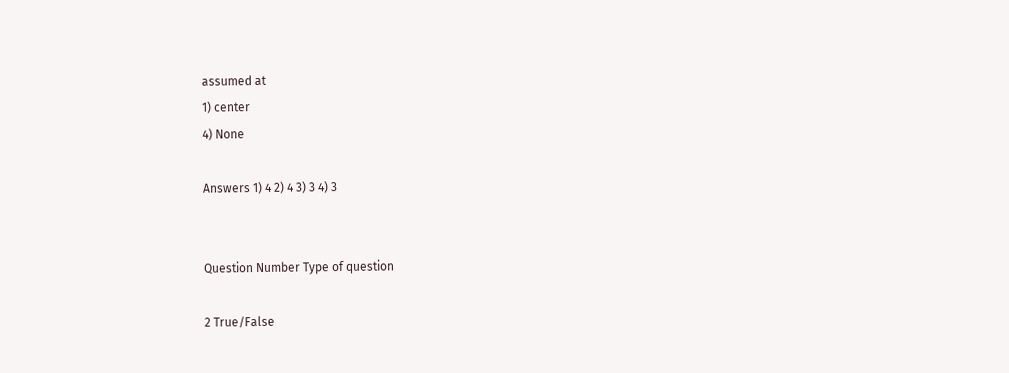assumed at
1) center
4) None

Answers 1) 4 2) 4 3) 3 4) 3


Question Number Type of question

2 True/False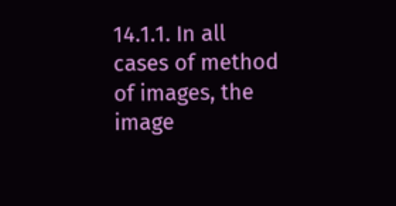14.1.1. In all cases of method of images, the image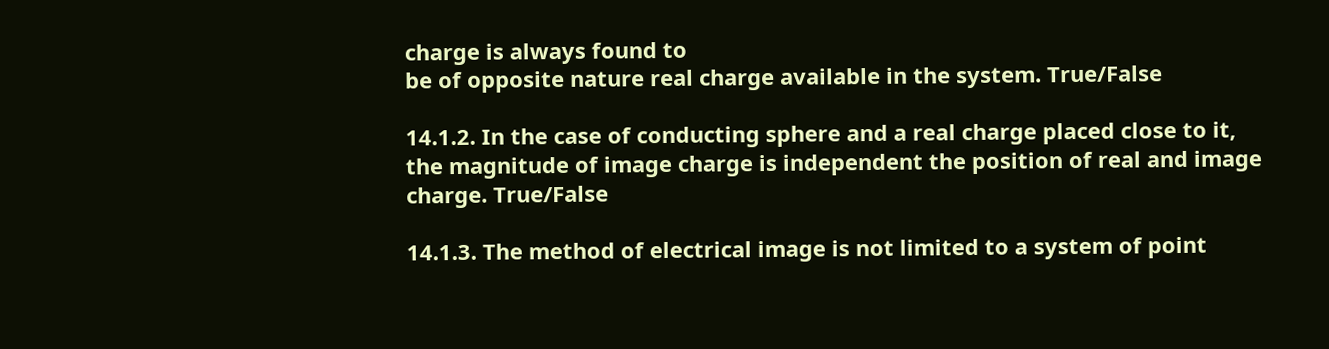charge is always found to
be of opposite nature real charge available in the system. True/False

14.1.2. In the case of conducting sphere and a real charge placed close to it,
the magnitude of image charge is independent the position of real and image
charge. True/False

14.1.3. The method of electrical image is not limited to a system of point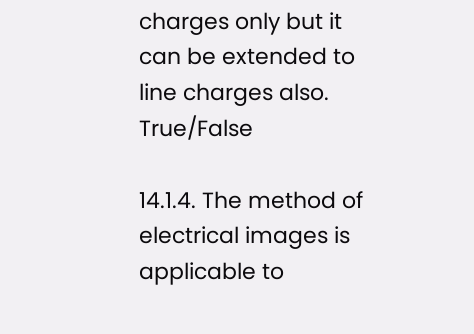charges only but it can be extended to line charges also. True/False

14.1.4. The method of electrical images is applicable to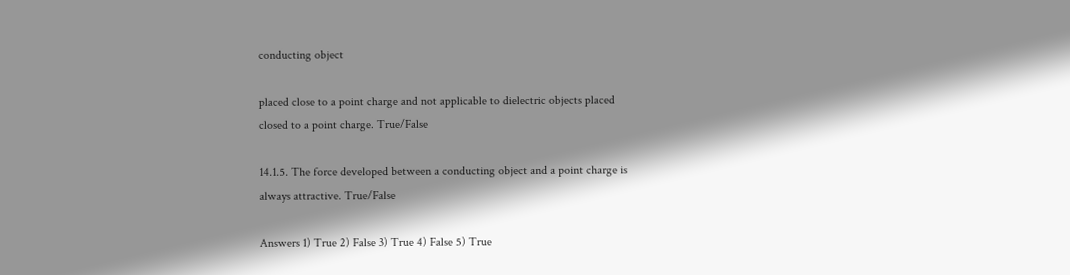conducting object

placed close to a point charge and not applicable to dielectric objects placed
closed to a point charge. True/False

14.1.5. The force developed between a conducting object and a point charge is
always attractive. True/False

Answers 1) True 2) False 3) True 4) False 5) True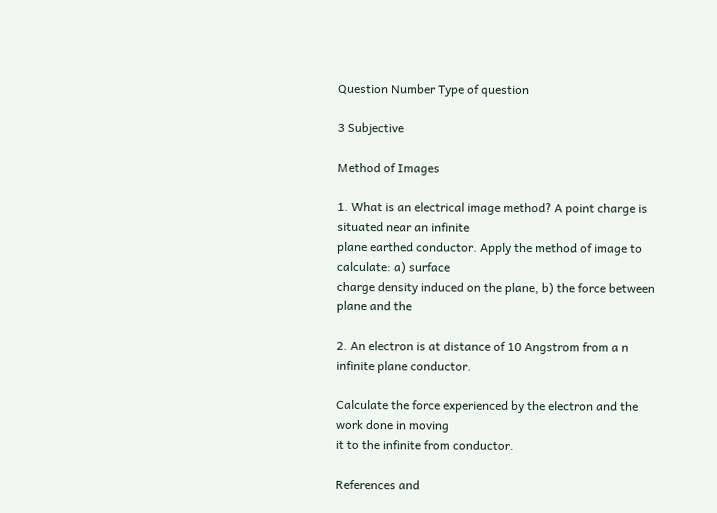Question Number Type of question

3 Subjective

Method of Images

1. What is an electrical image method? A point charge is situated near an infinite
plane earthed conductor. Apply the method of image to calculate: a) surface
charge density induced on the plane, b) the force between plane and the

2. An electron is at distance of 10 Angstrom from a n infinite plane conductor.

Calculate the force experienced by the electron and the work done in moving
it to the infinite from conductor.

References and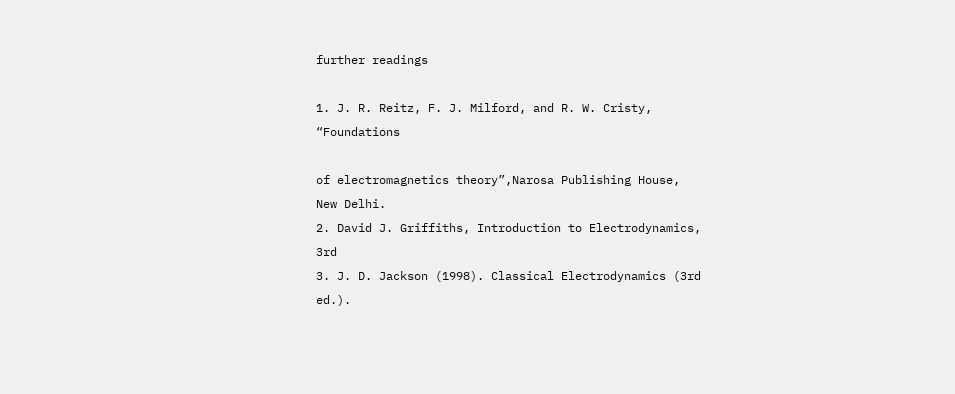further readings

1. J. R. Reitz, F. J. Milford, and R. W. Cristy, “Foundations

of electromagnetics theory”,Narosa Publishing House,
New Delhi.
2. David J. Griffiths, Introduction to Electrodynamics, 3rd
3. J. D. Jackson (1998). Classical Electrodynamics (3rd
ed.).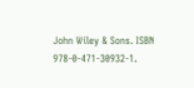John Wiley & Sons. ISBN 978-0-471-30932-1.